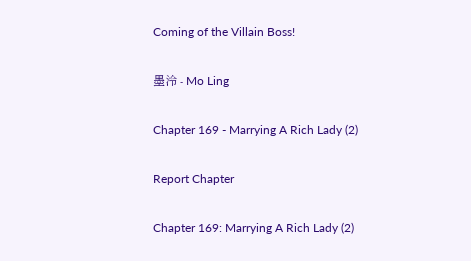Coming of the Villain Boss!

墨泠 - Mo Ling

Chapter 169 - Marrying A Rich Lady (2)

Report Chapter

Chapter 169: Marrying A Rich Lady (2)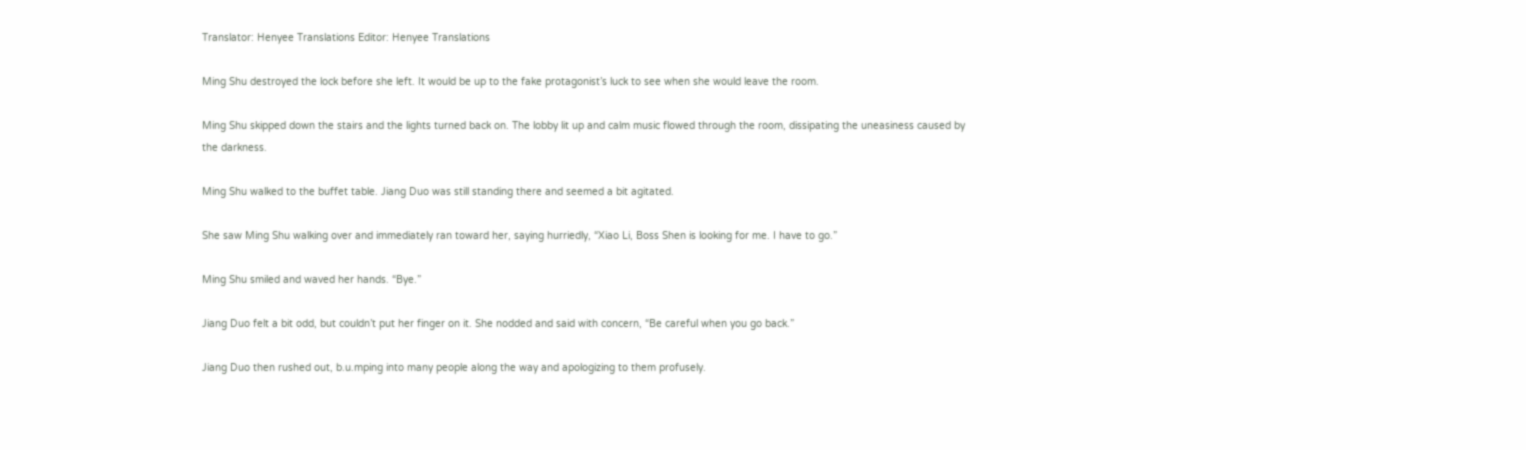Translator: Henyee Translations Editor: Henyee Translations

Ming Shu destroyed the lock before she left. It would be up to the fake protagonist’s luck to see when she would leave the room.

Ming Shu skipped down the stairs and the lights turned back on. The lobby lit up and calm music flowed through the room, dissipating the uneasiness caused by the darkness.

Ming Shu walked to the buffet table. Jiang Duo was still standing there and seemed a bit agitated.

She saw Ming Shu walking over and immediately ran toward her, saying hurriedly, “Xiao Li, Boss Shen is looking for me. I have to go.”

Ming Shu smiled and waved her hands. “Bye.”

Jiang Duo felt a bit odd, but couldn’t put her finger on it. She nodded and said with concern, “Be careful when you go back.”

Jiang Duo then rushed out, b.u.mping into many people along the way and apologizing to them profusely.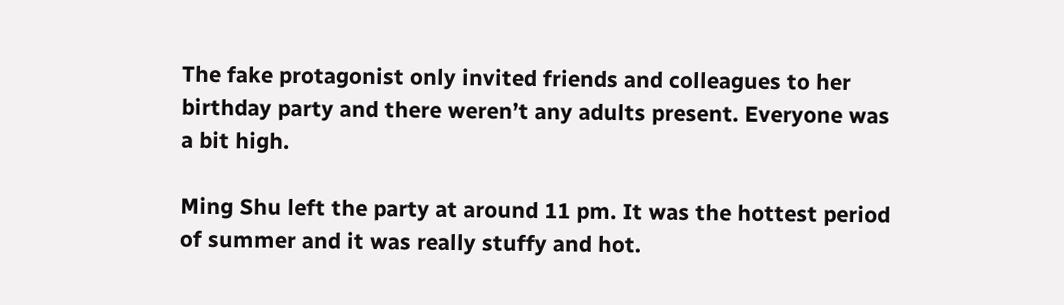The fake protagonist only invited friends and colleagues to her birthday party and there weren’t any adults present. Everyone was a bit high.

Ming Shu left the party at around 11 pm. It was the hottest period of summer and it was really stuffy and hot.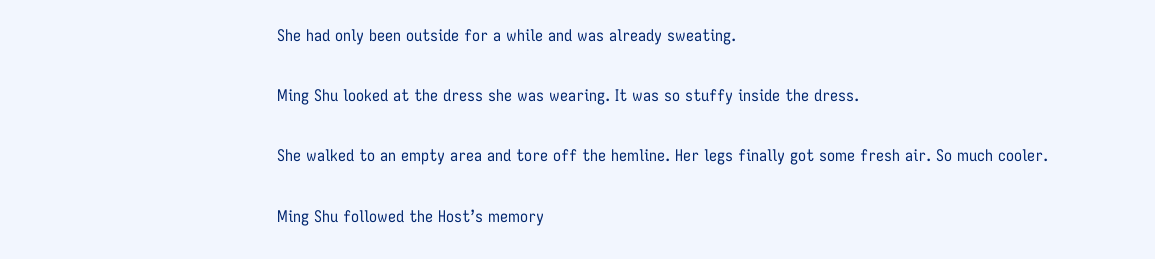She had only been outside for a while and was already sweating.

Ming Shu looked at the dress she was wearing. It was so stuffy inside the dress.

She walked to an empty area and tore off the hemline. Her legs finally got some fresh air. So much cooler.

Ming Shu followed the Host’s memory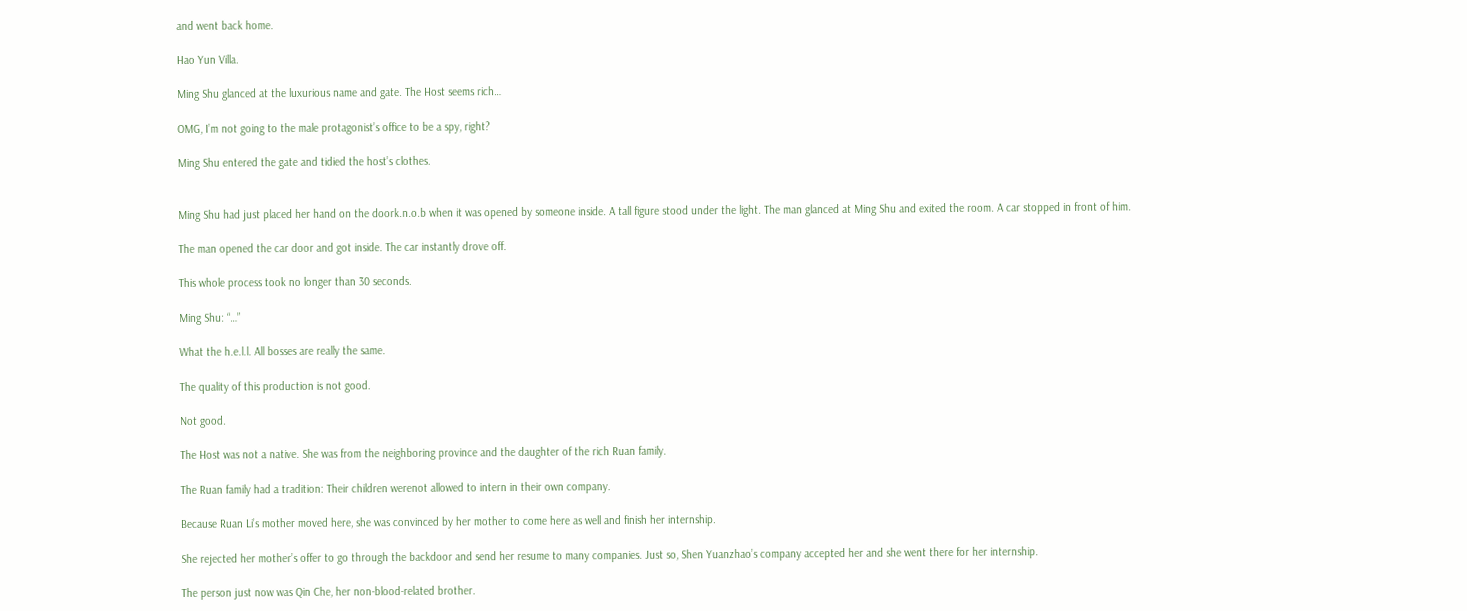and went back home.

Hao Yun Villa.

Ming Shu glanced at the luxurious name and gate. The Host seems rich…

OMG, I’m not going to the male protagonist’s office to be a spy, right?

Ming Shu entered the gate and tidied the host’s clothes.


Ming Shu had just placed her hand on the doork.n.o.b when it was opened by someone inside. A tall figure stood under the light. The man glanced at Ming Shu and exited the room. A car stopped in front of him.

The man opened the car door and got inside. The car instantly drove off.

This whole process took no longer than 30 seconds.

Ming Shu: “…”

What the h.e.l.l. All bosses are really the same.

The quality of this production is not good.

Not good.

The Host was not a native. She was from the neighboring province and the daughter of the rich Ruan family.

The Ruan family had a tradition: Their children werenot allowed to intern in their own company.

Because Ruan Li’s mother moved here, she was convinced by her mother to come here as well and finish her internship.

She rejected her mother’s offer to go through the backdoor and send her resume to many companies. Just so, Shen Yuanzhao’s company accepted her and she went there for her internship.

The person just now was Qin Che, her non-blood-related brother.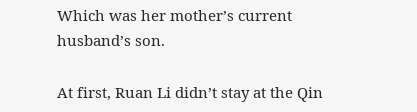Which was her mother’s current husband’s son.

At first, Ruan Li didn’t stay at the Qin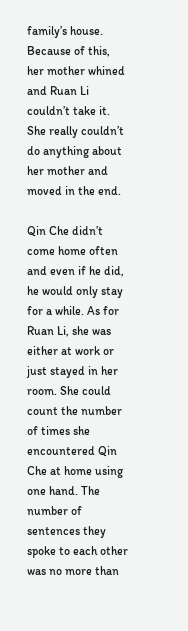family’s house. Because of this, her mother whined and Ruan Li couldn’t take it. She really couldn’t do anything about her mother and moved in the end.

Qin Che didn’t come home often and even if he did, he would only stay for a while. As for Ruan Li, she was either at work or just stayed in her room. She could count the number of times she encountered Qin Che at home using one hand. The number of sentences they spoke to each other was no more than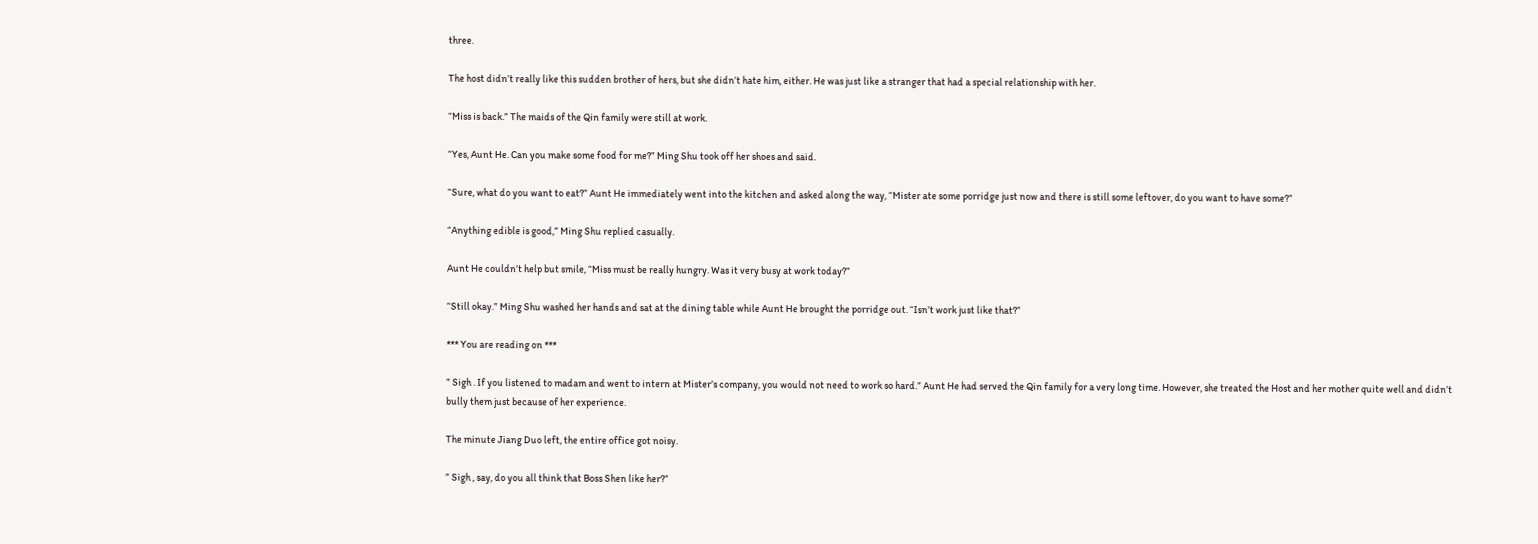three.

The host didn’t really like this sudden brother of hers, but she didn’t hate him, either. He was just like a stranger that had a special relationship with her.

“Miss is back.” The maids of the Qin family were still at work.

“Yes, Aunt He. Can you make some food for me?” Ming Shu took off her shoes and said.

“Sure, what do you want to eat?” Aunt He immediately went into the kitchen and asked along the way, “Mister ate some porridge just now and there is still some leftover, do you want to have some?”

“Anything edible is good,” Ming Shu replied casually.

Aunt He couldn’t help but smile, “Miss must be really hungry. Was it very busy at work today?”

“Still okay.” Ming Shu washed her hands and sat at the dining table while Aunt He brought the porridge out. “Isn’t work just like that?”

*** You are reading on ***

” Sigh . If you listened to madam and went to intern at Mister’s company, you would not need to work so hard.” Aunt He had served the Qin family for a very long time. However, she treated the Host and her mother quite well and didn’t bully them just because of her experience.

The minute Jiang Duo left, the entire office got noisy.

” Sigh , say, do you all think that Boss Shen like her?”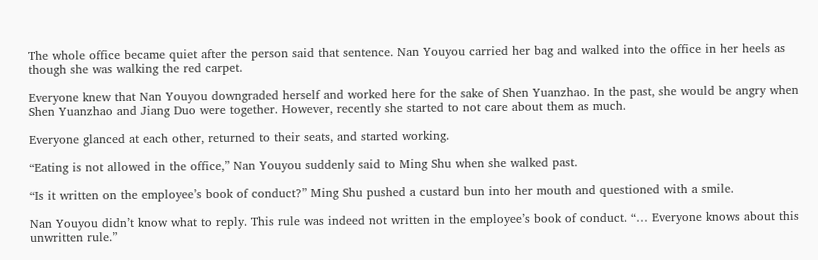The whole office became quiet after the person said that sentence. Nan Youyou carried her bag and walked into the office in her heels as though she was walking the red carpet.

Everyone knew that Nan Youyou downgraded herself and worked here for the sake of Shen Yuanzhao. In the past, she would be angry when Shen Yuanzhao and Jiang Duo were together. However, recently she started to not care about them as much.

Everyone glanced at each other, returned to their seats, and started working.

“Eating is not allowed in the office,” Nan Youyou suddenly said to Ming Shu when she walked past.

“Is it written on the employee’s book of conduct?” Ming Shu pushed a custard bun into her mouth and questioned with a smile.

Nan Youyou didn’t know what to reply. This rule was indeed not written in the employee’s book of conduct. “… Everyone knows about this unwritten rule.”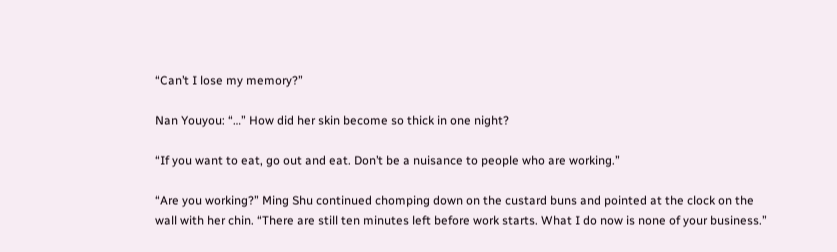“Can’t I lose my memory?”

Nan Youyou: “…” How did her skin become so thick in one night?

“If you want to eat, go out and eat. Don’t be a nuisance to people who are working.”

“Are you working?” Ming Shu continued chomping down on the custard buns and pointed at the clock on the wall with her chin. “There are still ten minutes left before work starts. What I do now is none of your business.”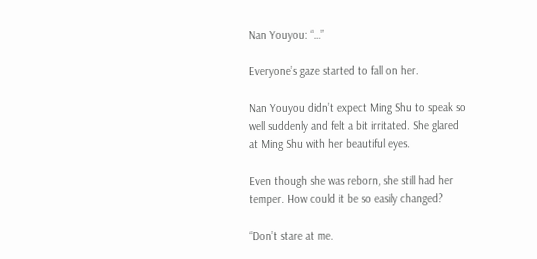Nan Youyou: “…”

Everyone’s gaze started to fall on her.

Nan Youyou didn’t expect Ming Shu to speak so well suddenly and felt a bit irritated. She glared at Ming Shu with her beautiful eyes.

Even though she was reborn, she still had her temper. How could it be so easily changed?

“Don’t stare at me.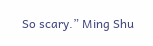So scary.” Ming Shu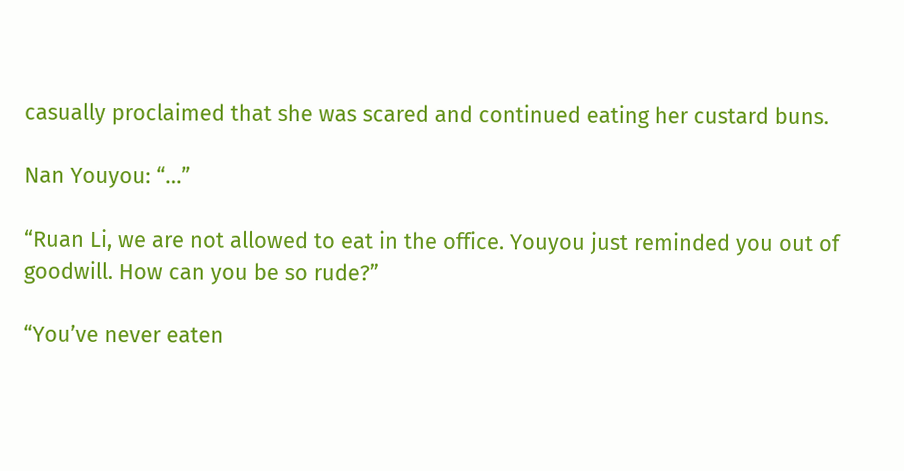casually proclaimed that she was scared and continued eating her custard buns.

Nan Youyou: “…”

“Ruan Li, we are not allowed to eat in the office. Youyou just reminded you out of goodwill. How can you be so rude?”

“You’ve never eaten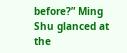before?” Ming Shu glanced at the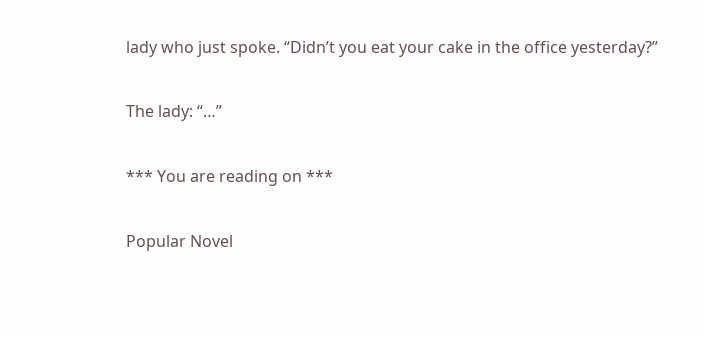lady who just spoke. “Didn’t you eat your cake in the office yesterday?”

The lady: “…”

*** You are reading on ***

Popular Novel